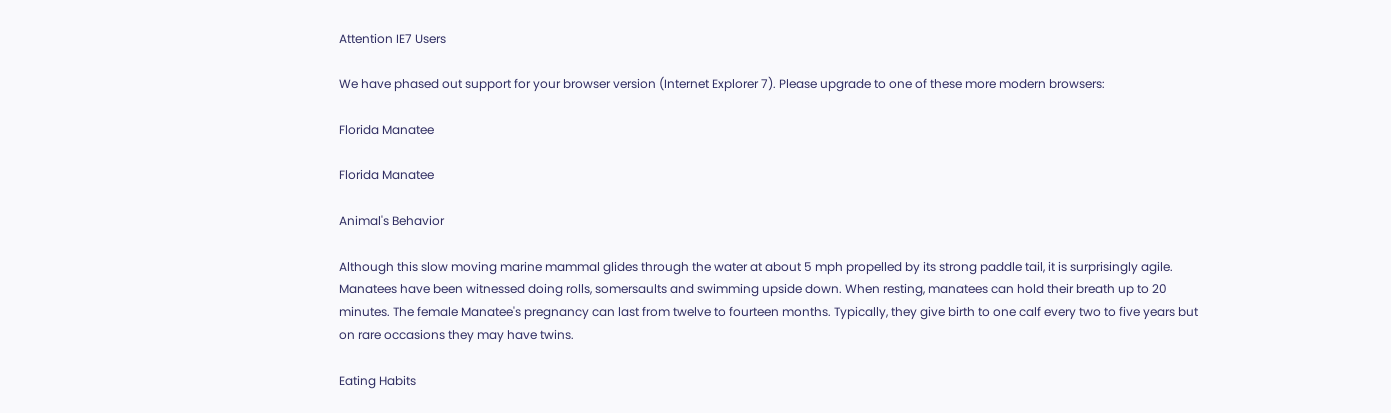Attention IE7 Users

We have phased out support for your browser version (Internet Explorer 7). Please upgrade to one of these more modern browsers:

Florida Manatee

Florida Manatee

Animal's Behavior

Although this slow moving marine mammal glides through the water at about 5 mph propelled by its strong paddle tail, it is surprisingly agile. Manatees have been witnessed doing rolls, somersaults and swimming upside down. When resting, manatees can hold their breath up to 20 minutes. The female Manatee's pregnancy can last from twelve to fourteen months. Typically, they give birth to one calf every two to five years but on rare occasions they may have twins.

Eating Habits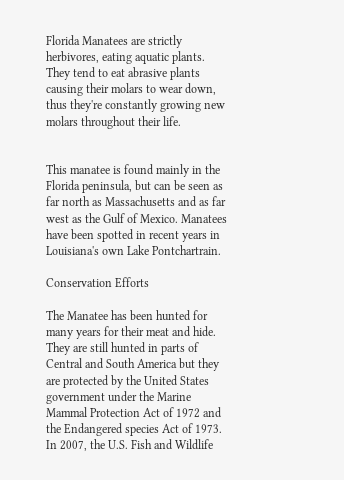Florida Manatees are strictly herbivores, eating aquatic plants. They tend to eat abrasive plants causing their molars to wear down, thus they're constantly growing new molars throughout their life.


This manatee is found mainly in the Florida peninsula, but can be seen as far north as Massachusetts and as far west as the Gulf of Mexico. Manatees have been spotted in recent years in Louisiana's own Lake Pontchartrain.

Conservation Efforts

The Manatee has been hunted for many years for their meat and hide. They are still hunted in parts of Central and South America but they are protected by the United States government under the Marine Mammal Protection Act of 1972 and the Endangered species Act of 1973. In 2007, the U.S. Fish and Wildlife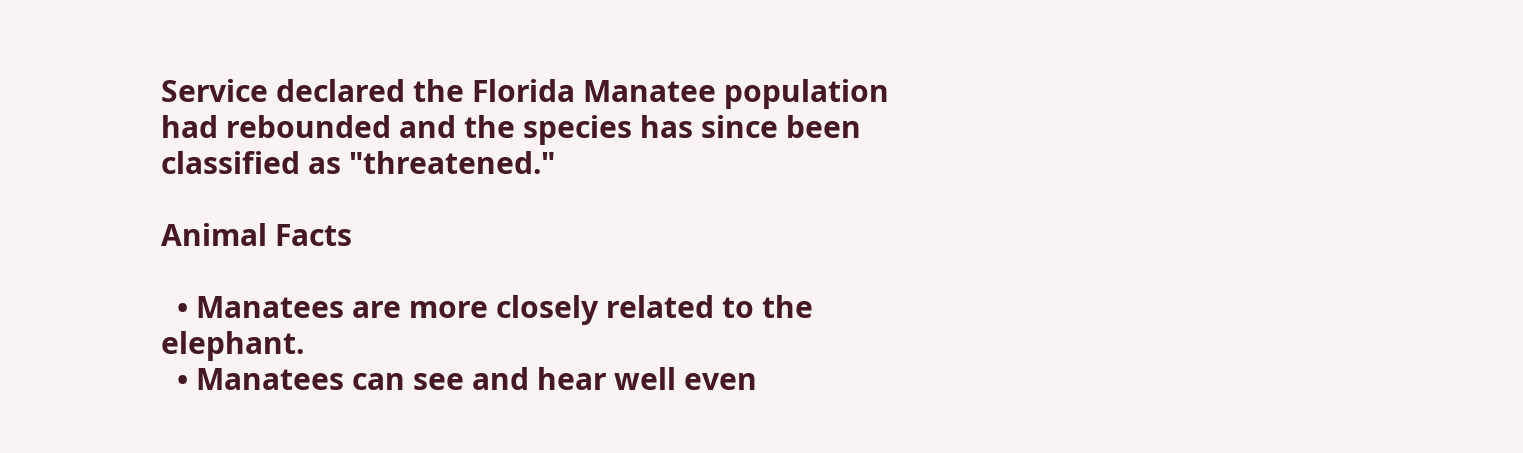Service declared the Florida Manatee population had rebounded and the species has since been classified as "threatened."

Animal Facts

  • Manatees are more closely related to the elephant.
  • Manatees can see and hear well even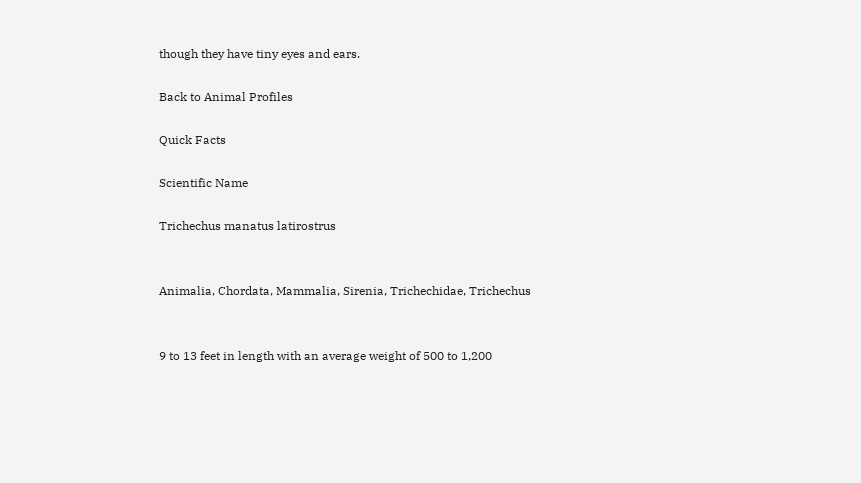though they have tiny eyes and ears.

Back to Animal Profiles

Quick Facts

Scientific Name

Trichechus manatus latirostrus


Animalia, Chordata, Mammalia, Sirenia, Trichechidae, Trichechus


9 to 13 feet in length with an average weight of 500 to 1,200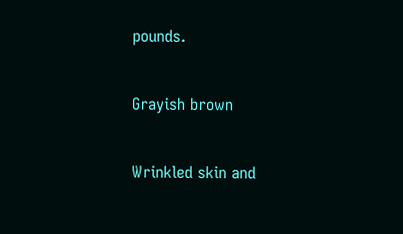pounds.


Grayish brown


Wrinkled skin and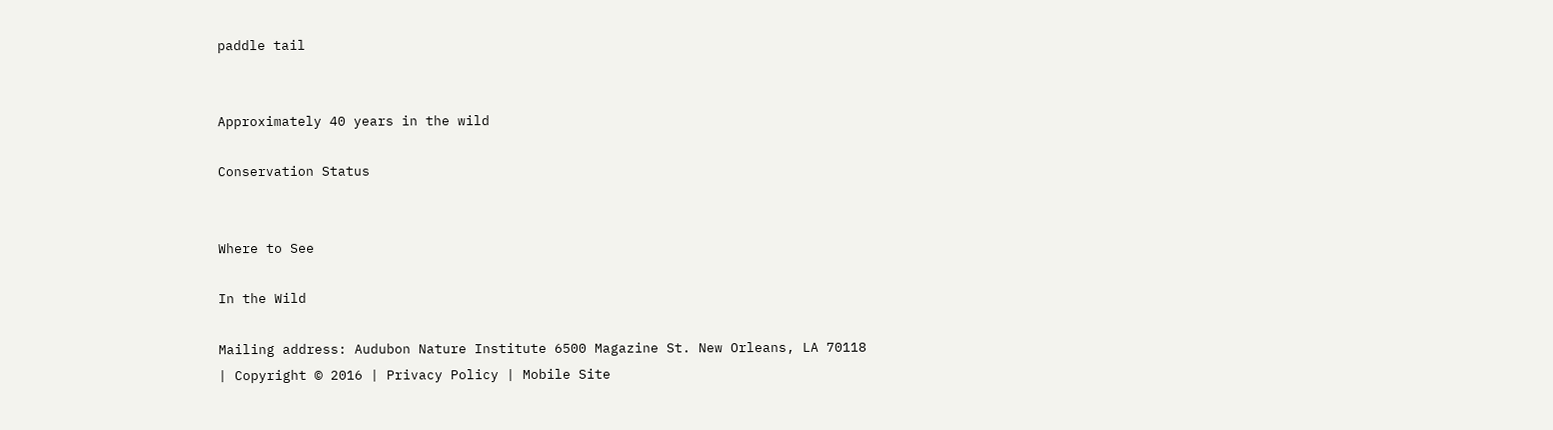paddle tail


Approximately 40 years in the wild

Conservation Status


Where to See

In the Wild

Mailing address: Audubon Nature Institute 6500 Magazine St. New Orleans, LA 70118
| Copyright © 2016 | Privacy Policy | Mobile Site